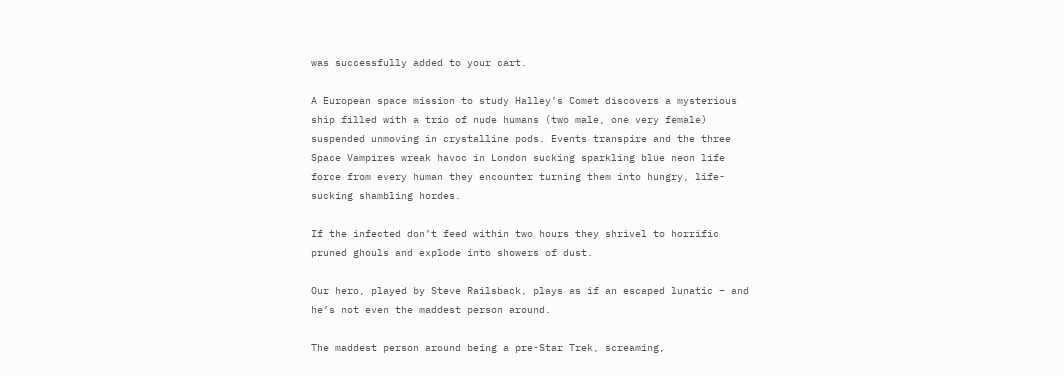was successfully added to your cart.

A European space mission to study Halley’s Comet discovers a mysterious ship filled with a trio of nude humans (two male, one very female) suspended unmoving in crystalline pods. Events transpire and the three Space Vampires wreak havoc in London sucking sparkling blue neon life force from every human they encounter turning them into hungry, life-sucking shambling hordes.

If the infected don’t feed within two hours they shrivel to horrific pruned ghouls and explode into showers of dust.

Our hero, played by Steve Railsback, plays as if an escaped lunatic – and he’s not even the maddest person around.

The maddest person around being a pre-Star Trek, screaming,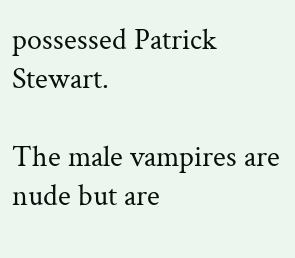possessed Patrick Stewart.

The male vampires are nude but are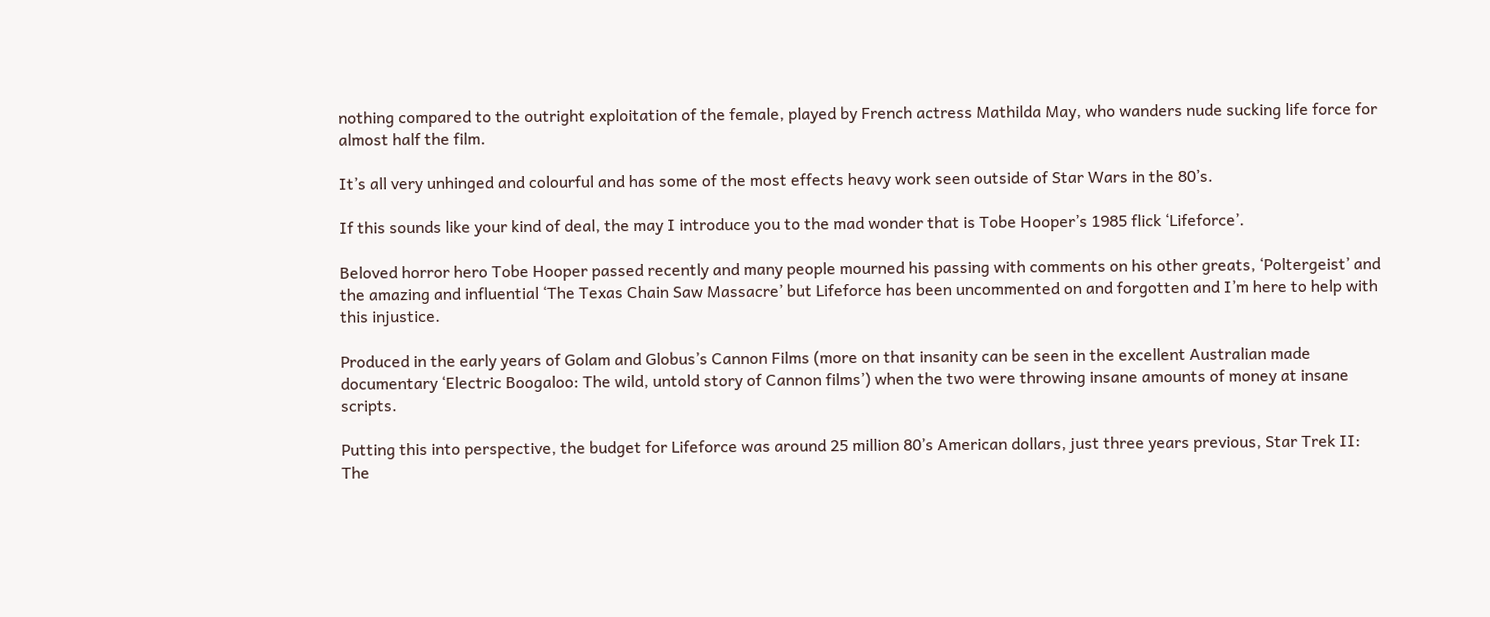nothing compared to the outright exploitation of the female, played by French actress Mathilda May, who wanders nude sucking life force for almost half the film.

It’s all very unhinged and colourful and has some of the most effects heavy work seen outside of Star Wars in the 80’s.

If this sounds like your kind of deal, the may I introduce you to the mad wonder that is Tobe Hooper’s 1985 flick ‘Lifeforce’.

Beloved horror hero Tobe Hooper passed recently and many people mourned his passing with comments on his other greats, ‘Poltergeist’ and the amazing and influential ‘The Texas Chain Saw Massacre’ but Lifeforce has been uncommented on and forgotten and I’m here to help with this injustice.

Produced in the early years of Golam and Globus’s Cannon Films (more on that insanity can be seen in the excellent Australian made documentary ‘Electric Boogaloo: The wild, untold story of Cannon films’) when the two were throwing insane amounts of money at insane scripts.

Putting this into perspective, the budget for Lifeforce was around 25 million 80’s American dollars, just three years previous, Star Trek II: The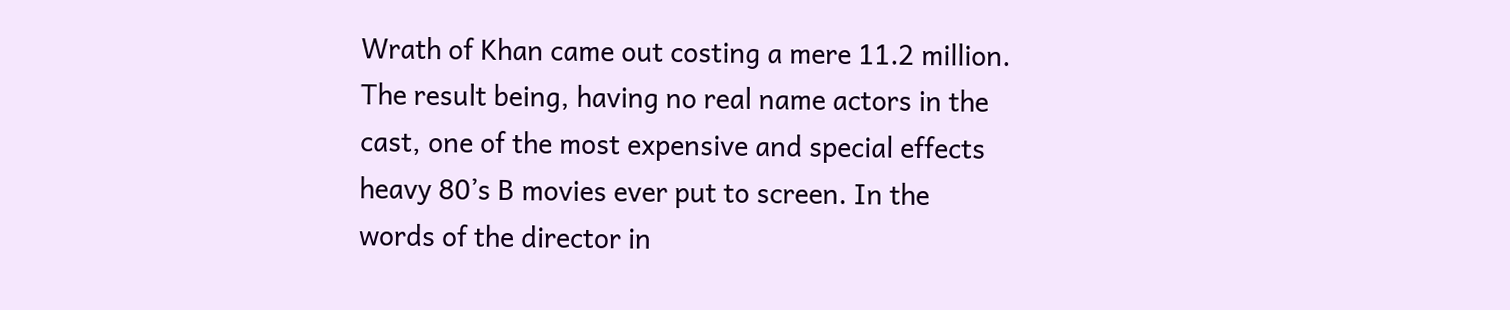Wrath of Khan came out costing a mere 11.2 million. The result being, having no real name actors in the cast, one of the most expensive and special effects heavy 80’s B movies ever put to screen. In the words of the director in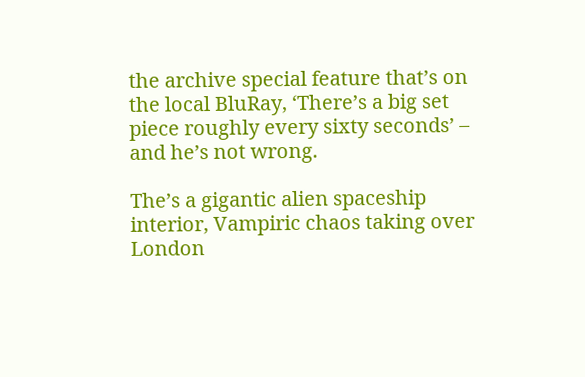the archive special feature that’s on the local BluRay, ‘There’s a big set piece roughly every sixty seconds’ – and he’s not wrong.

The’s a gigantic alien spaceship interior, Vampiric chaos taking over London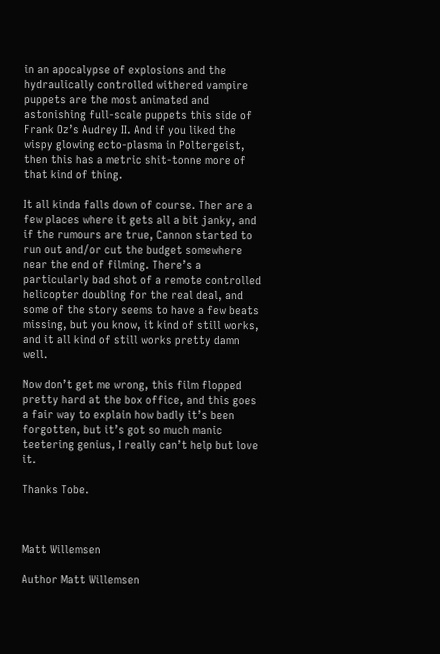in an apocalypse of explosions and the hydraulically controlled withered vampire puppets are the most animated and astonishing full-scale puppets this side of Frank Oz’s Audrey II. And if you liked the wispy glowing ecto-plasma in Poltergeist, then this has a metric shit-tonne more of that kind of thing.

It all kinda falls down of course. Ther are a few places where it gets all a bit janky, and if the rumours are true, Cannon started to run out and/or cut the budget somewhere near the end of filming. There’s a particularly bad shot of a remote controlled helicopter doubling for the real deal, and some of the story seems to have a few beats missing, but you know, it kind of still works, and it all kind of still works pretty damn well.

Now don’t get me wrong, this film flopped pretty hard at the box office, and this goes a fair way to explain how badly it’s been forgotten, but it’s got so much manic teetering genius, I really can’t help but love it.

Thanks Tobe.



Matt Willemsen

Author Matt Willemsen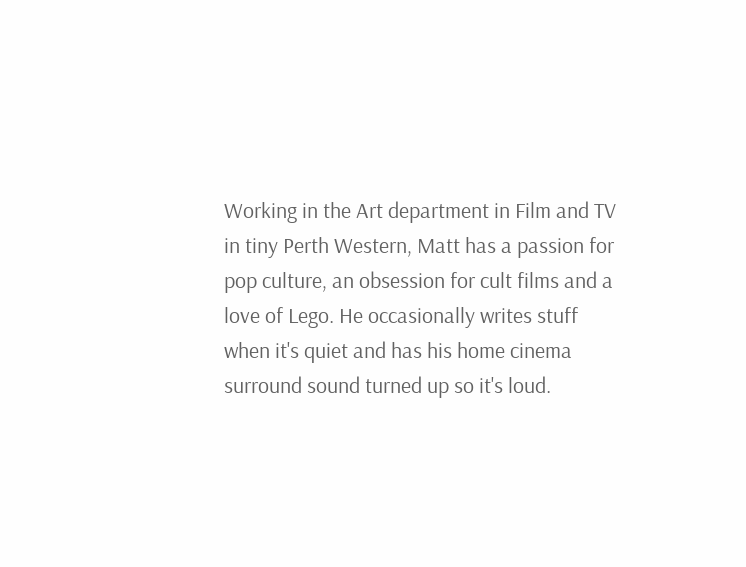Working in the Art department in Film and TV in tiny Perth Western, Matt has a passion for pop culture, an obsession for cult films and a love of Lego. He occasionally writes stuff when it's quiet and has his home cinema surround sound turned up so it's loud.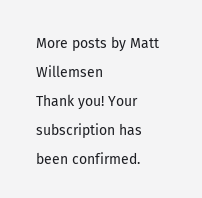More posts by Matt Willemsen
Thank you! Your subscription has been confirmed.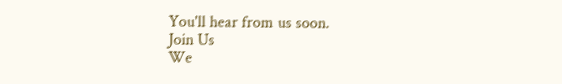You'll hear from us soon.
Join Us
We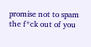promise not to spam the f*ck out of you